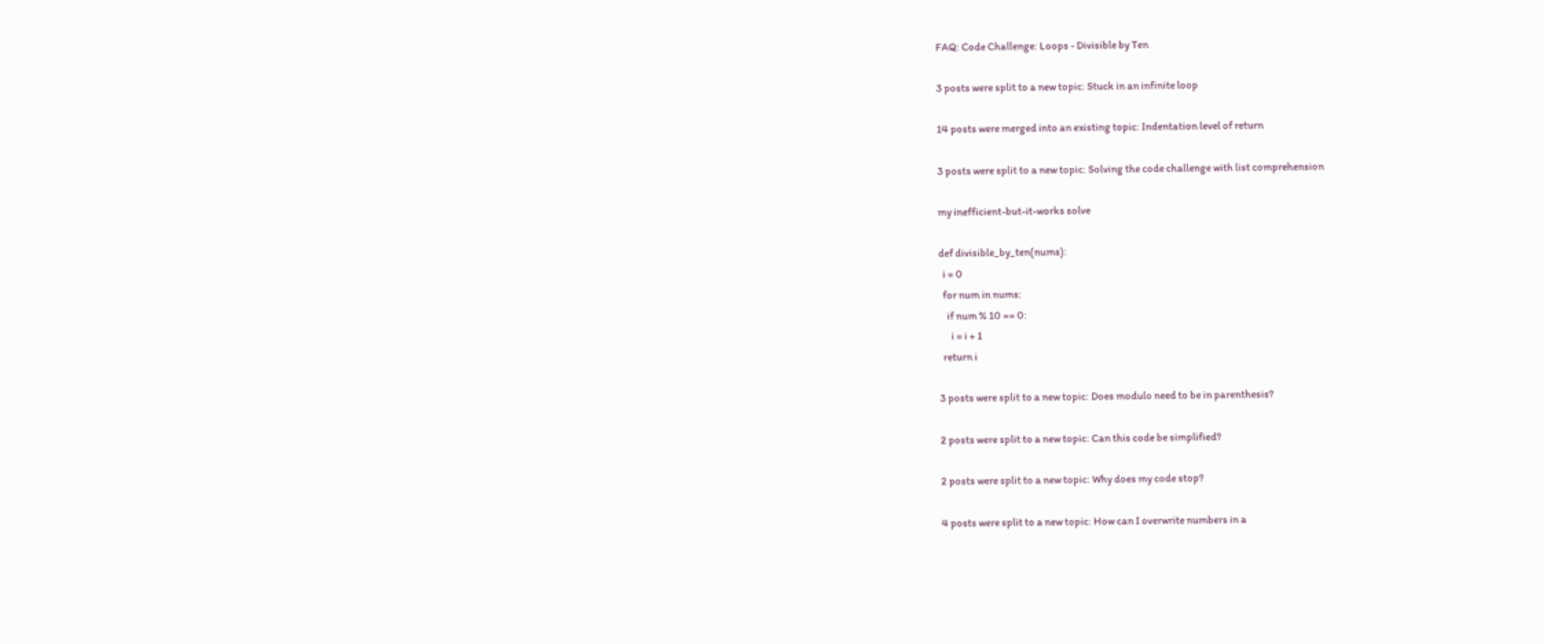FAQ: Code Challenge: Loops - Divisible by Ten

3 posts were split to a new topic: Stuck in an infinite loop

14 posts were merged into an existing topic: Indentation level of return

3 posts were split to a new topic: Solving the code challenge with list comprehension

my inefficient-but-it-works solve

def divisible_by_ten(nums):
  i = 0
  for num in nums:
    if num % 10 == 0:
      i = i + 1
  return i

3 posts were split to a new topic: Does modulo need to be in parenthesis?

2 posts were split to a new topic: Can this code be simplified?

2 posts were split to a new topic: Why does my code stop?

4 posts were split to a new topic: How can I overwrite numbers in a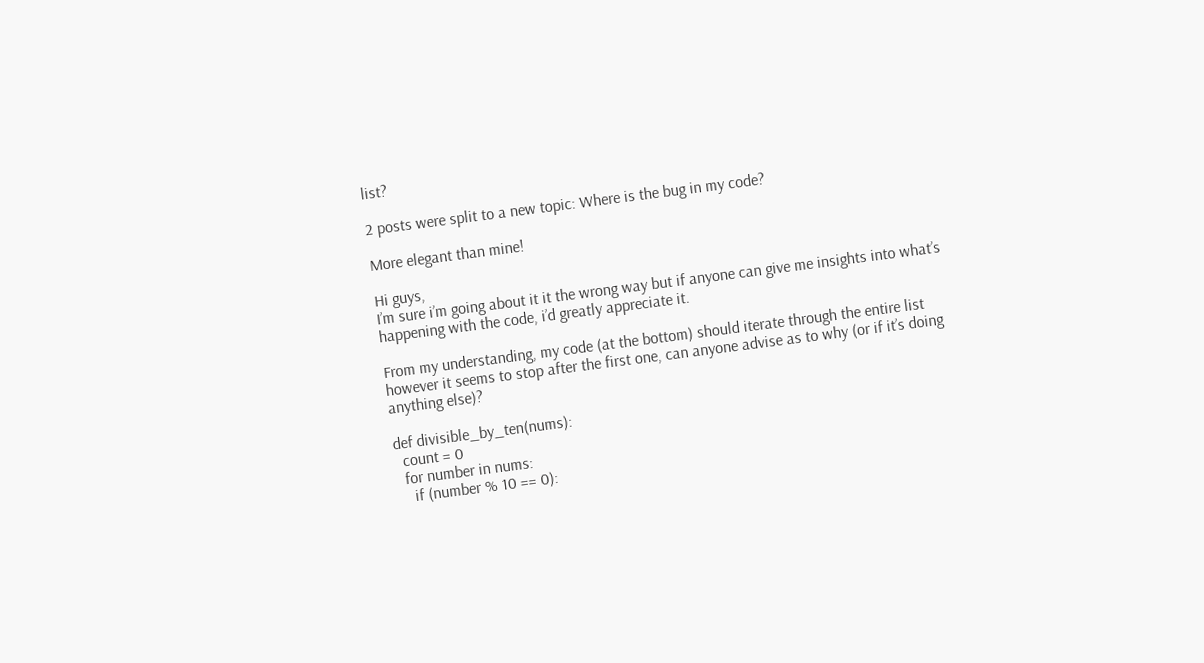list?

2 posts were split to a new topic: Where is the bug in my code?

More elegant than mine!

Hi guys,
I’m sure i’m going about it it the wrong way but if anyone can give me insights into what’s happening with the code, i’d greatly appreciate it.

From my understanding, my code (at the bottom) should iterate through the entire list however it seems to stop after the first one, can anyone advise as to why (or if it’s doing anything else)?

def divisible_by_ten(nums):
  count = 0
  for number in nums:
    if (number % 10 == 0):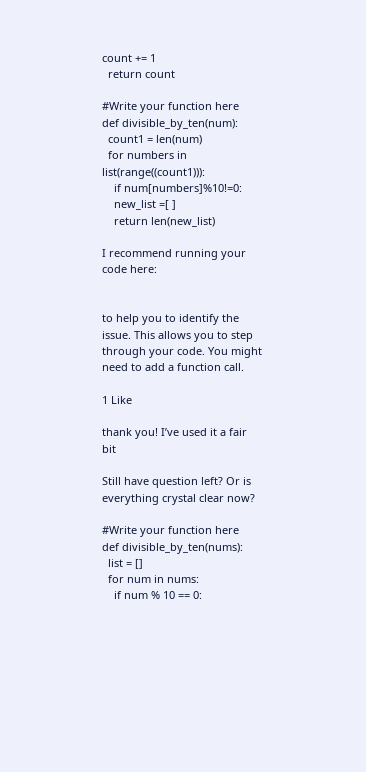count += 1
  return count

#Write your function here
def divisible_by_ten(num):
  count1 = len(num)
  for numbers in list(range((count1))):
    if num[numbers]%10!=0:
    new_list =[ ]
    return len(new_list)

I recommend running your code here:


to help you to identify the issue. This allows you to step through your code. You might need to add a function call.

1 Like

thank you! I’ve used it a fair bit

Still have question left? Or is everything crystal clear now?

#Write your function here
def divisible_by_ten(nums):
  list = []
  for num in nums:
    if num % 10 == 0: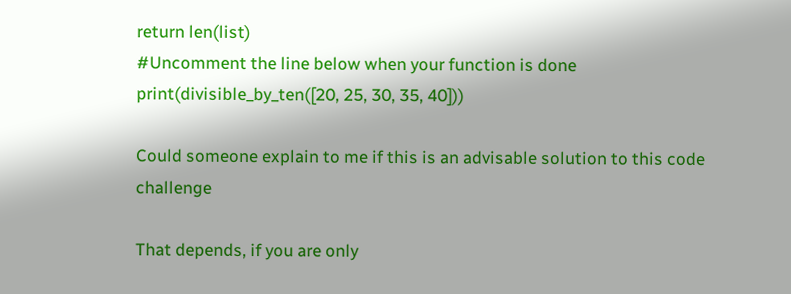return len(list)
#Uncomment the line below when your function is done
print(divisible_by_ten([20, 25, 30, 35, 40]))

Could someone explain to me if this is an advisable solution to this code challenge

That depends, if you are only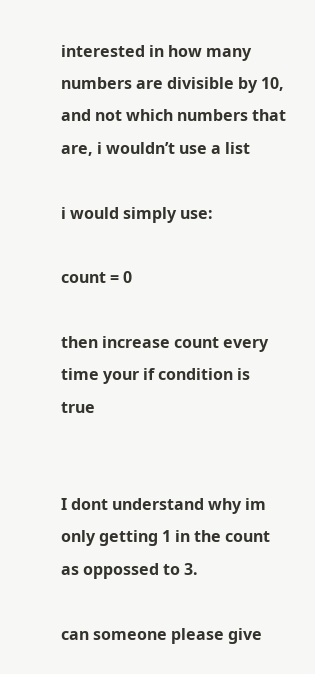interested in how many numbers are divisible by 10, and not which numbers that are, i wouldn’t use a list

i would simply use:

count = 0

then increase count every time your if condition is true


I dont understand why im only getting 1 in the count as oppossed to 3.

can someone please give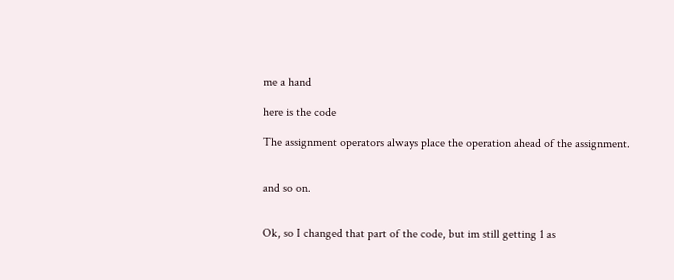me a hand

here is the code

The assignment operators always place the operation ahead of the assignment.


and so on.


Ok, so I changed that part of the code, but im still getting 1 as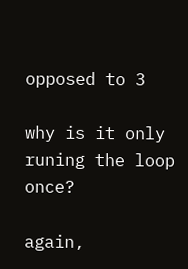opposed to 3

why is it only runing the loop once?

again,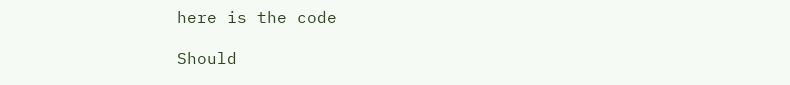here is the code

Should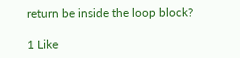return be inside the loop block?

1 Like